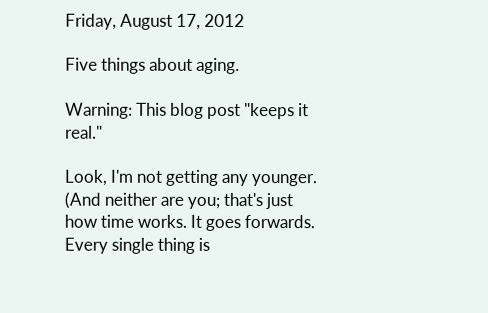Friday, August 17, 2012

Five things about aging.

Warning: This blog post "keeps it real."

Look, I'm not getting any younger. (And neither are you; that's just how time works. It goes forwards. Every single thing is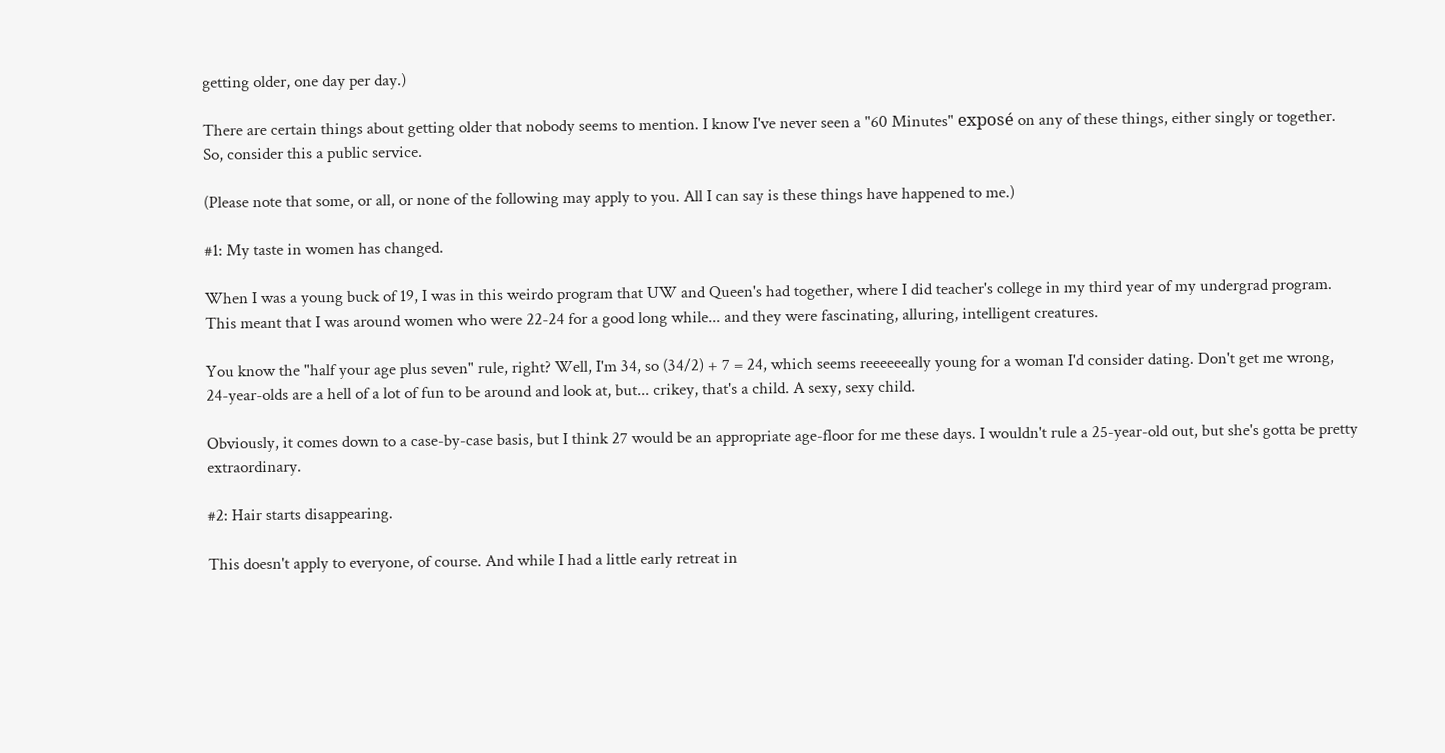getting older, one day per day.)

There are certain things about getting older that nobody seems to mention. I know I've never seen a "60 Minutes" exposé on any of these things, either singly or together. So, consider this a public service.

(Please note that some, or all, or none of the following may apply to you. All I can say is these things have happened to me.)

#1: My taste in women has changed.

When I was a young buck of 19, I was in this weirdo program that UW and Queen's had together, where I did teacher's college in my third year of my undergrad program. This meant that I was around women who were 22-24 for a good long while... and they were fascinating, alluring, intelligent creatures.

You know the "half your age plus seven" rule, right? Well, I'm 34, so (34/2) + 7 = 24, which seems reeeeeeally young for a woman I'd consider dating. Don't get me wrong, 24-year-olds are a hell of a lot of fun to be around and look at, but... crikey, that's a child. A sexy, sexy child.

Obviously, it comes down to a case-by-case basis, but I think 27 would be an appropriate age-floor for me these days. I wouldn't rule a 25-year-old out, but she's gotta be pretty extraordinary.

#2: Hair starts disappearing.

This doesn't apply to everyone, of course. And while I had a little early retreat in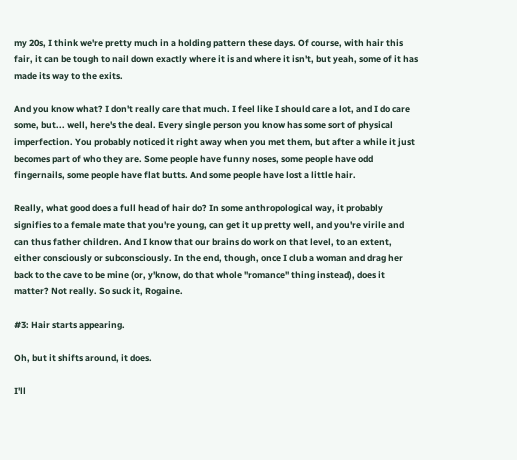my 20s, I think we're pretty much in a holding pattern these days. Of course, with hair this fair, it can be tough to nail down exactly where it is and where it isn't, but yeah, some of it has made its way to the exits.

And you know what? I don't really care that much. I feel like I should care a lot, and I do care some, but... well, here's the deal. Every single person you know has some sort of physical imperfection. You probably noticed it right away when you met them, but after a while it just becomes part of who they are. Some people have funny noses, some people have odd fingernails, some people have flat butts. And some people have lost a little hair.

Really, what good does a full head of hair do? In some anthropological way, it probably signifies to a female mate that you're young, can get it up pretty well, and you're virile and can thus father children. And I know that our brains do work on that level, to an extent, either consciously or subconsciously. In the end, though, once I club a woman and drag her back to the cave to be mine (or, y'know, do that whole "romance" thing instead), does it matter? Not really. So suck it, Rogaine.

#3: Hair starts appearing.

Oh, but it shifts around, it does.

I'll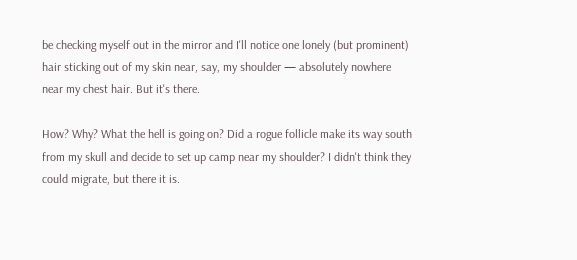be checking myself out in the mirror and I'll notice one lonely (but prominent) hair sticking out of my skin near, say, my shoulder — absolutely nowhere near my chest hair. But it's there.

How? Why? What the hell is going on? Did a rogue follicle make its way south from my skull and decide to set up camp near my shoulder? I didn't think they could migrate, but there it is.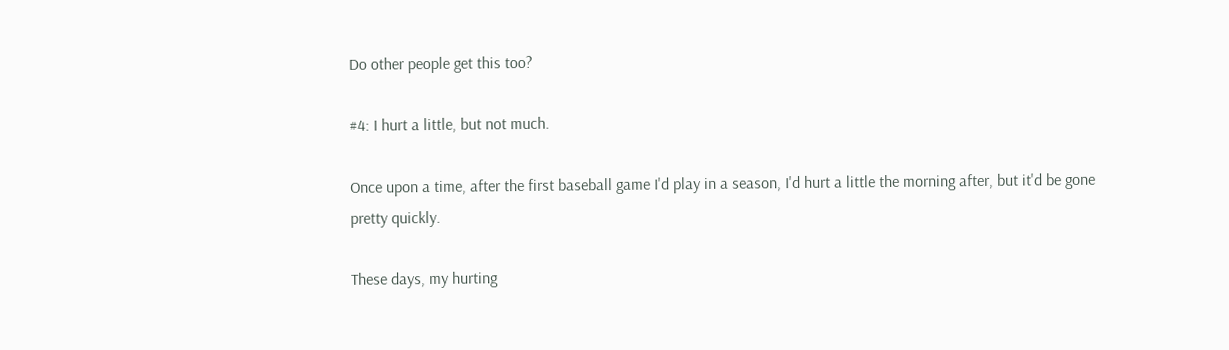Do other people get this too?

#4: I hurt a little, but not much.

Once upon a time, after the first baseball game I'd play in a season, I'd hurt a little the morning after, but it'd be gone pretty quickly.

These days, my hurting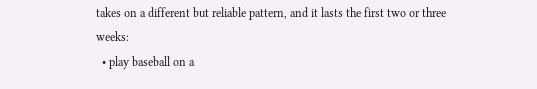takes on a different but reliable pattern, and it lasts the first two or three weeks:
  • play baseball on a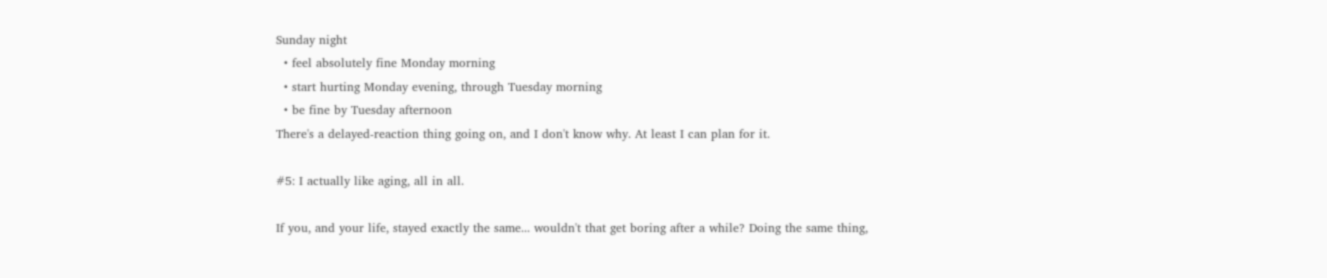Sunday night
  • feel absolutely fine Monday morning
  • start hurting Monday evening, through Tuesday morning
  • be fine by Tuesday afternoon
There's a delayed-reaction thing going on, and I don't know why. At least I can plan for it.

#5: I actually like aging, all in all.

If you, and your life, stayed exactly the same... wouldn't that get boring after a while? Doing the same thing,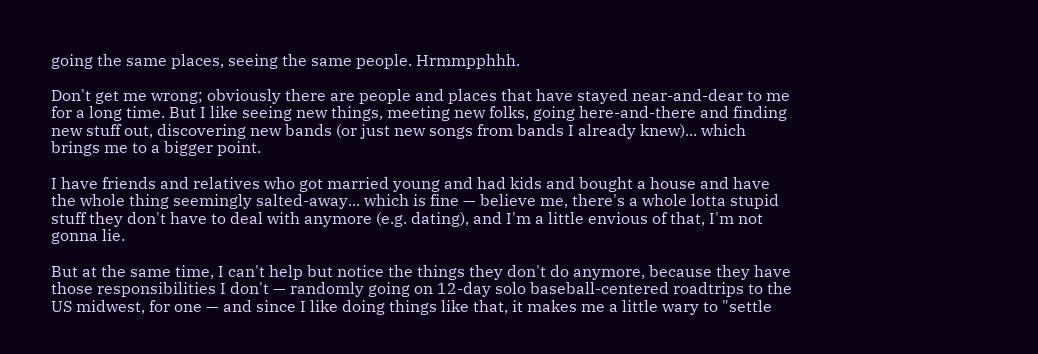going the same places, seeing the same people. Hrmmpphhh.

Don't get me wrong; obviously there are people and places that have stayed near-and-dear to me for a long time. But I like seeing new things, meeting new folks, going here-and-there and finding new stuff out, discovering new bands (or just new songs from bands I already knew)... which brings me to a bigger point.

I have friends and relatives who got married young and had kids and bought a house and have the whole thing seemingly salted-away... which is fine — believe me, there's a whole lotta stupid stuff they don't have to deal with anymore (e.g. dating), and I'm a little envious of that, I'm not gonna lie.

But at the same time, I can't help but notice the things they don't do anymore, because they have those responsibilities I don't — randomly going on 12-day solo baseball-centered roadtrips to the US midwest, for one — and since I like doing things like that, it makes me a little wary to "settle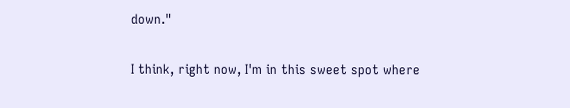down."

I think, right now, I'm in this sweet spot where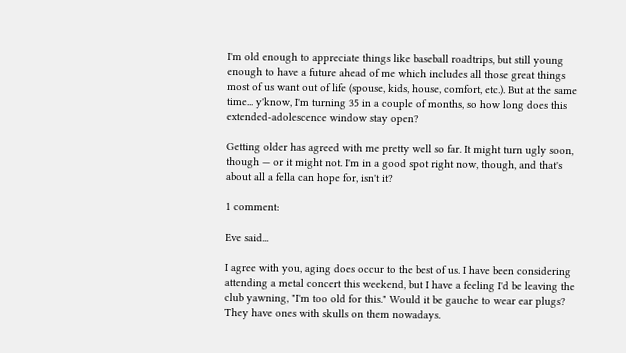I'm old enough to appreciate things like baseball roadtrips, but still young enough to have a future ahead of me which includes all those great things most of us want out of life (spouse, kids, house, comfort, etc.). But at the same time... y'know, I'm turning 35 in a couple of months, so how long does this extended-adolescence window stay open?

Getting older has agreed with me pretty well so far. It might turn ugly soon, though — or it might not. I'm in a good spot right now, though, and that's about all a fella can hope for, isn't it?

1 comment:

Eve said...

I agree with you, aging does occur to the best of us. I have been considering attending a metal concert this weekend, but I have a feeling I'd be leaving the club yawning, "I'm too old for this." Would it be gauche to wear ear plugs? They have ones with skulls on them nowadays.